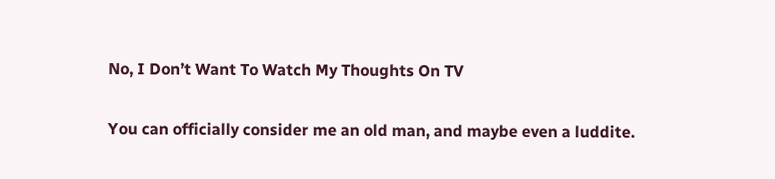No, I Don’t Want To Watch My Thoughts On TV

You can officially consider me an old man, and maybe even a luddite.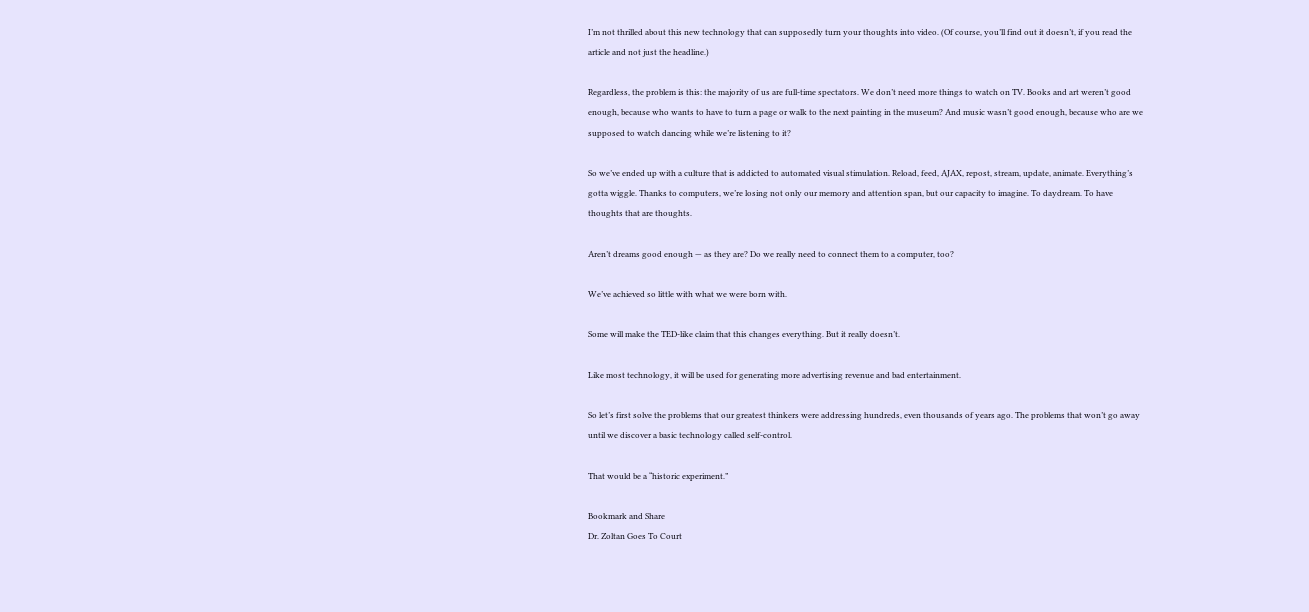I’m not thrilled about this new technology that can supposedly turn your thoughts into video. (Of course, you’ll find out it doesn’t, if you read the article and not just the headline.)

Regardless, the problem is this: the majority of us are full-time spectators. We don’t need more things to watch on TV. Books and art weren’t good enough, because who wants to have to turn a page or walk to the next painting in the museum? And music wasn’t good enough, because who are we supposed to watch dancing while we’re listening to it?

So we’ve ended up with a culture that is addicted to automated visual stimulation. Reload, feed, AJAX, repost, stream, update, animate. Everything’s gotta wiggle. Thanks to computers, we’re losing not only our memory and attention span, but our capacity to imagine. To daydream. To have thoughts that are thoughts.

Aren’t dreams good enough — as they are? Do we really need to connect them to a computer, too?

We’ve achieved so little with what we were born with.

Some will make the TED-like claim that this changes everything. But it really doesn’t.

Like most technology, it will be used for generating more advertising revenue and bad entertainment.

So let’s first solve the problems that our greatest thinkers were addressing hundreds, even thousands of years ago. The problems that won’t go away until we discover a basic technology called self-control.

That would be a “historic experiment.”

Bookmark and Share
Dr. Zoltan Goes To Court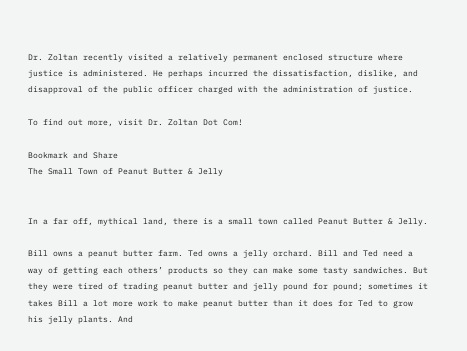Dr. Zoltan recently visited a relatively permanent enclosed structure where justice is administered. He perhaps incurred the dissatisfaction, dislike, and disapproval of the public officer charged with the administration of justice.

To find out more, visit Dr. Zoltan Dot Com!

Bookmark and Share
The Small Town of Peanut Butter & Jelly


In a far off, mythical land, there is a small town called Peanut Butter & Jelly.

Bill owns a peanut butter farm. Ted owns a jelly orchard. Bill and Ted need a way of getting each others’ products so they can make some tasty sandwiches. But they were tired of trading peanut butter and jelly pound for pound; sometimes it takes Bill a lot more work to make peanut butter than it does for Ted to grow his jelly plants. And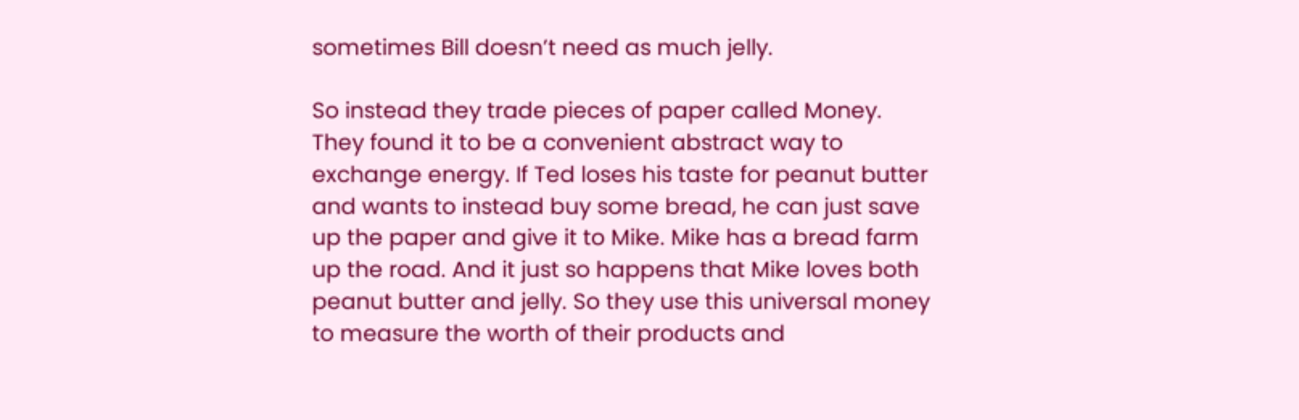sometimes Bill doesn’t need as much jelly.

So instead they trade pieces of paper called Money. They found it to be a convenient abstract way to exchange energy. If Ted loses his taste for peanut butter and wants to instead buy some bread, he can just save up the paper and give it to Mike. Mike has a bread farm up the road. And it just so happens that Mike loves both peanut butter and jelly. So they use this universal money to measure the worth of their products and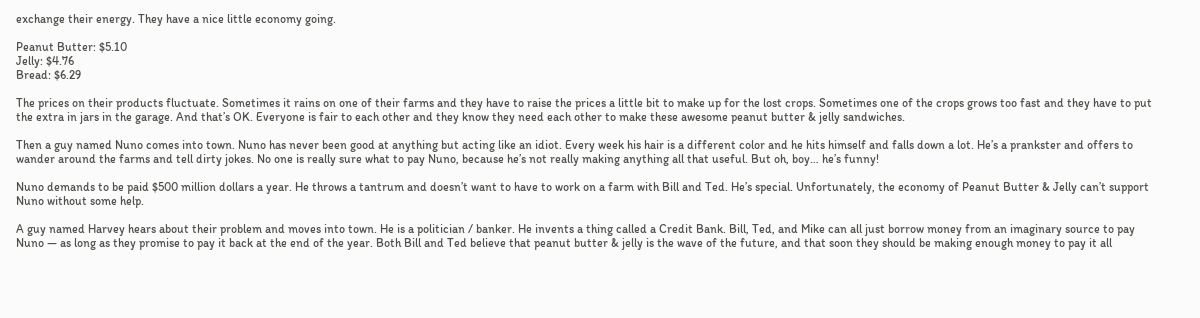exchange their energy. They have a nice little economy going.

Peanut Butter: $5.10
Jelly: $4.76
Bread: $6.29

The prices on their products fluctuate. Sometimes it rains on one of their farms and they have to raise the prices a little bit to make up for the lost crops. Sometimes one of the crops grows too fast and they have to put the extra in jars in the garage. And that’s OK. Everyone is fair to each other and they know they need each other to make these awesome peanut butter & jelly sandwiches.

Then a guy named Nuno comes into town. Nuno has never been good at anything but acting like an idiot. Every week his hair is a different color and he hits himself and falls down a lot. He’s a prankster and offers to wander around the farms and tell dirty jokes. No one is really sure what to pay Nuno, because he’s not really making anything all that useful. But oh, boy… he’s funny!

Nuno demands to be paid $500 million dollars a year. He throws a tantrum and doesn’t want to have to work on a farm with Bill and Ted. He’s special. Unfortunately, the economy of Peanut Butter & Jelly can’t support Nuno without some help.

A guy named Harvey hears about their problem and moves into town. He is a politician / banker. He invents a thing called a Credit Bank. Bill, Ted, and Mike can all just borrow money from an imaginary source to pay Nuno — as long as they promise to pay it back at the end of the year. Both Bill and Ted believe that peanut butter & jelly is the wave of the future, and that soon they should be making enough money to pay it all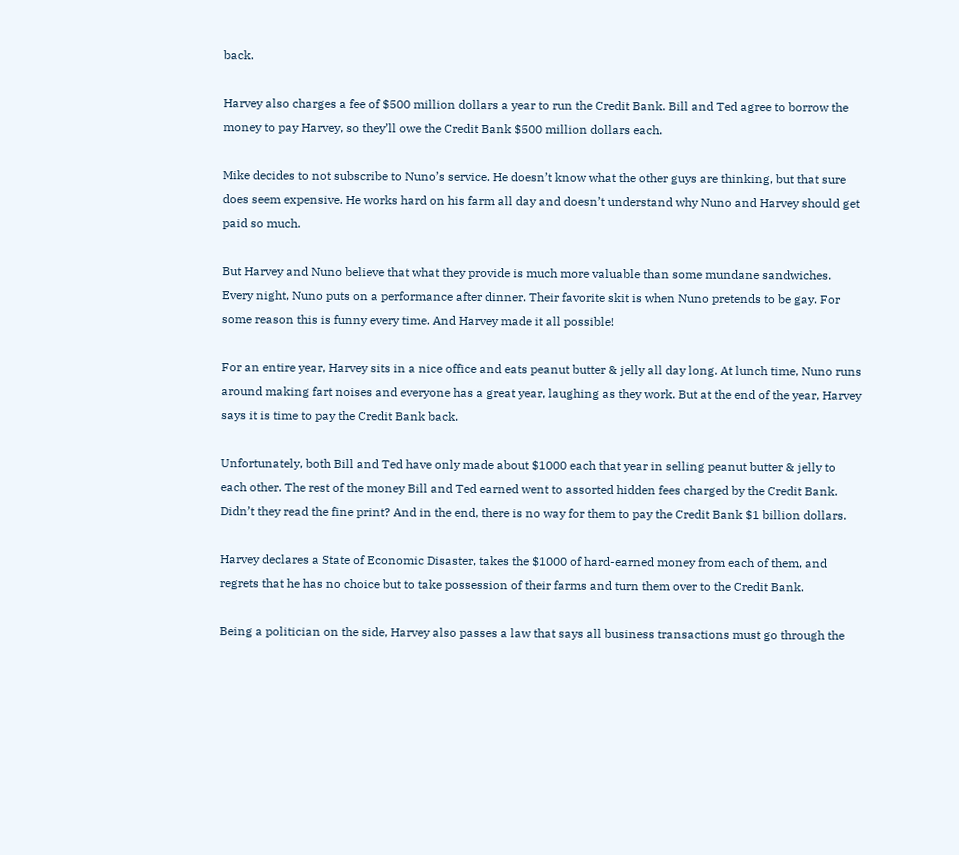back.

Harvey also charges a fee of $500 million dollars a year to run the Credit Bank. Bill and Ted agree to borrow the money to pay Harvey, so they’ll owe the Credit Bank $500 million dollars each.

Mike decides to not subscribe to Nuno’s service. He doesn’t know what the other guys are thinking, but that sure does seem expensive. He works hard on his farm all day and doesn’t understand why Nuno and Harvey should get paid so much.

But Harvey and Nuno believe that what they provide is much more valuable than some mundane sandwiches. Every night, Nuno puts on a performance after dinner. Their favorite skit is when Nuno pretends to be gay. For some reason this is funny every time. And Harvey made it all possible!

For an entire year, Harvey sits in a nice office and eats peanut butter & jelly all day long. At lunch time, Nuno runs around making fart noises and everyone has a great year, laughing as they work. But at the end of the year, Harvey says it is time to pay the Credit Bank back.

Unfortunately, both Bill and Ted have only made about $1000 each that year in selling peanut butter & jelly to each other. The rest of the money Bill and Ted earned went to assorted hidden fees charged by the Credit Bank. Didn’t they read the fine print? And in the end, there is no way for them to pay the Credit Bank $1 billion dollars.

Harvey declares a State of Economic Disaster, takes the $1000 of hard-earned money from each of them, and regrets that he has no choice but to take possession of their farms and turn them over to the Credit Bank.

Being a politician on the side, Harvey also passes a law that says all business transactions must go through the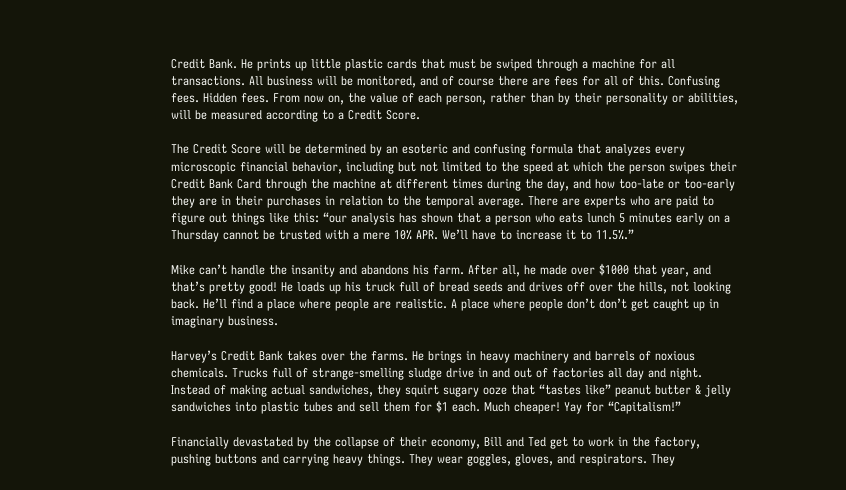Credit Bank. He prints up little plastic cards that must be swiped through a machine for all transactions. All business will be monitored, and of course there are fees for all of this. Confusing fees. Hidden fees. From now on, the value of each person, rather than by their personality or abilities, will be measured according to a Credit Score.

The Credit Score will be determined by an esoteric and confusing formula that analyzes every microscopic financial behavior, including but not limited to the speed at which the person swipes their Credit Bank Card through the machine at different times during the day, and how too-late or too-early they are in their purchases in relation to the temporal average. There are experts who are paid to figure out things like this: “our analysis has shown that a person who eats lunch 5 minutes early on a Thursday cannot be trusted with a mere 10% APR. We’ll have to increase it to 11.5%.”

Mike can’t handle the insanity and abandons his farm. After all, he made over $1000 that year, and that’s pretty good! He loads up his truck full of bread seeds and drives off over the hills, not looking back. He’ll find a place where people are realistic. A place where people don’t don’t get caught up in imaginary business.

Harvey’s Credit Bank takes over the farms. He brings in heavy machinery and barrels of noxious chemicals. Trucks full of strange-smelling sludge drive in and out of factories all day and night. Instead of making actual sandwiches, they squirt sugary ooze that “tastes like” peanut butter & jelly sandwiches into plastic tubes and sell them for $1 each. Much cheaper! Yay for “Capitalism!”

Financially devastated by the collapse of their economy, Bill and Ted get to work in the factory, pushing buttons and carrying heavy things. They wear goggles, gloves, and respirators. They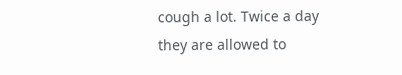cough a lot. Twice a day they are allowed to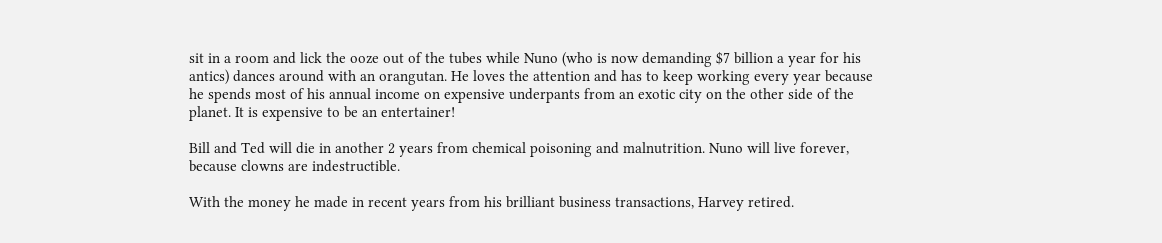sit in a room and lick the ooze out of the tubes while Nuno (who is now demanding $7 billion a year for his antics) dances around with an orangutan. He loves the attention and has to keep working every year because he spends most of his annual income on expensive underpants from an exotic city on the other side of the planet. It is expensive to be an entertainer!

Bill and Ted will die in another 2 years from chemical poisoning and malnutrition. Nuno will live forever, because clowns are indestructible.

With the money he made in recent years from his brilliant business transactions, Harvey retired.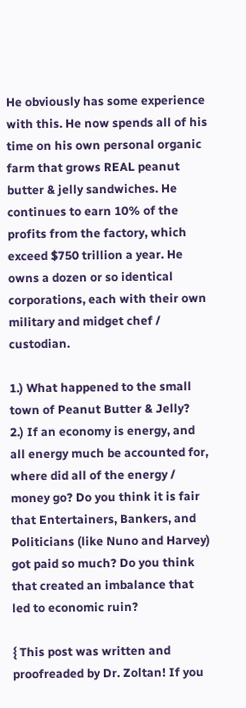He obviously has some experience with this. He now spends all of his time on his own personal organic farm that grows REAL peanut butter & jelly sandwiches. He continues to earn 10% of the profits from the factory, which exceed $750 trillion a year. He owns a dozen or so identical corporations, each with their own military and midget chef / custodian.

1.) What happened to the small town of Peanut Butter & Jelly?
2.) If an economy is energy, and all energy much be accounted for, where did all of the energy / money go? Do you think it is fair that Entertainers, Bankers, and Politicians (like Nuno and Harvey) got paid so much? Do you think that created an imbalance that led to economic ruin?

{ This post was written and proofreaded by Dr. Zoltan! If you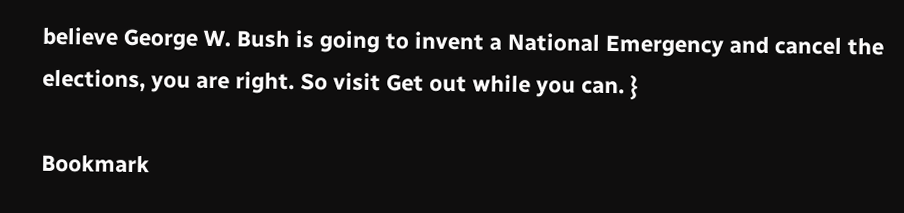believe George W. Bush is going to invent a National Emergency and cancel the elections, you are right. So visit Get out while you can. }

Bookmark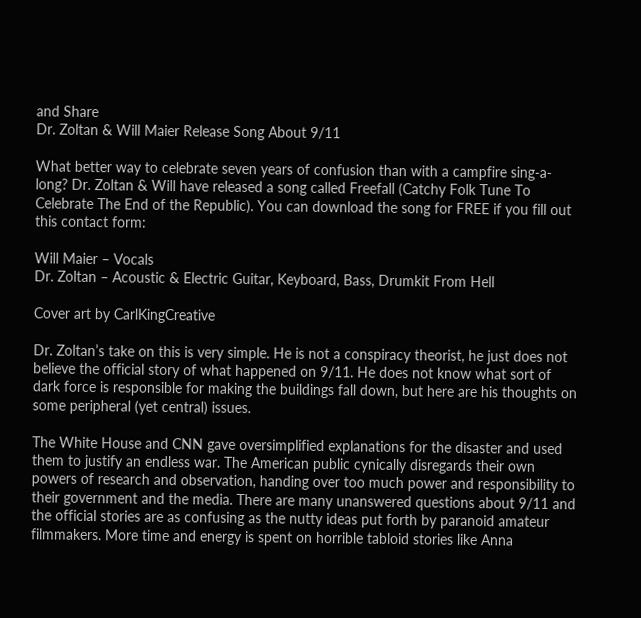and Share
Dr. Zoltan & Will Maier Release Song About 9/11

What better way to celebrate seven years of confusion than with a campfire sing-a-long? Dr. Zoltan & Will have released a song called Freefall (Catchy Folk Tune To Celebrate The End of the Republic). You can download the song for FREE if you fill out this contact form:

Will Maier – Vocals
Dr. Zoltan – Acoustic & Electric Guitar, Keyboard, Bass, Drumkit From Hell

Cover art by CarlKingCreative

Dr. Zoltan’s take on this is very simple. He is not a conspiracy theorist, he just does not believe the official story of what happened on 9/11. He does not know what sort of dark force is responsible for making the buildings fall down, but here are his thoughts on some peripheral (yet central) issues.

The White House and CNN gave oversimplified explanations for the disaster and used them to justify an endless war. The American public cynically disregards their own powers of research and observation, handing over too much power and responsibility to their government and the media. There are many unanswered questions about 9/11 and the official stories are as confusing as the nutty ideas put forth by paranoid amateur filmmakers. More time and energy is spent on horrible tabloid stories like Anna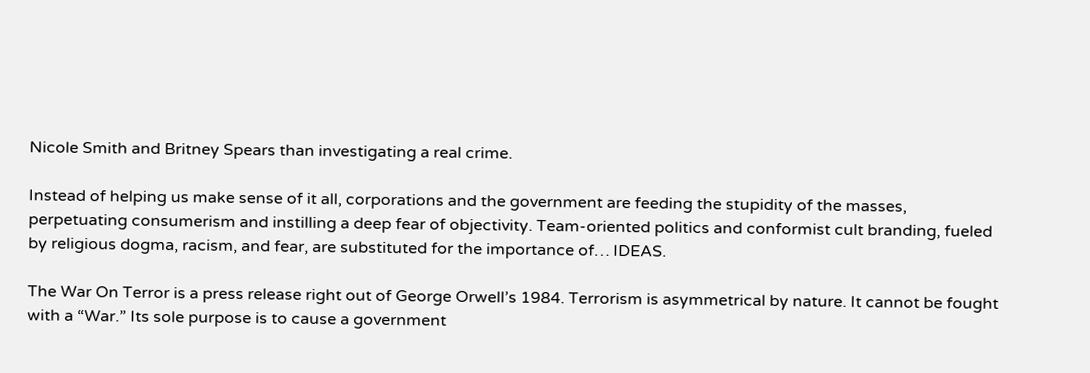Nicole Smith and Britney Spears than investigating a real crime.

Instead of helping us make sense of it all, corporations and the government are feeding the stupidity of the masses, perpetuating consumerism and instilling a deep fear of objectivity. Team-oriented politics and conformist cult branding, fueled by religious dogma, racism, and fear, are substituted for the importance of… IDEAS.

The War On Terror is a press release right out of George Orwell’s 1984. Terrorism is asymmetrical by nature. It cannot be fought with a “War.” Its sole purpose is to cause a government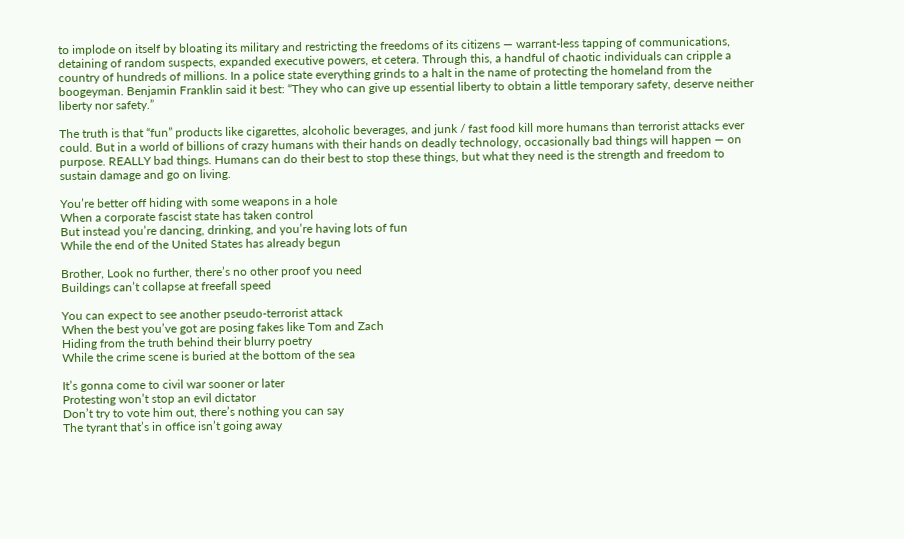to implode on itself by bloating its military and restricting the freedoms of its citizens — warrant-less tapping of communications, detaining of random suspects, expanded executive powers, et cetera. Through this, a handful of chaotic individuals can cripple a country of hundreds of millions. In a police state everything grinds to a halt in the name of protecting the homeland from the boogeyman. Benjamin Franklin said it best: “They who can give up essential liberty to obtain a little temporary safety, deserve neither liberty nor safety.”

The truth is that “fun” products like cigarettes, alcoholic beverages, and junk / fast food kill more humans than terrorist attacks ever could. But in a world of billions of crazy humans with their hands on deadly technology, occasionally bad things will happen — on purpose. REALLY bad things. Humans can do their best to stop these things, but what they need is the strength and freedom to sustain damage and go on living.

You’re better off hiding with some weapons in a hole
When a corporate fascist state has taken control
But instead you’re dancing, drinking, and you’re having lots of fun
While the end of the United States has already begun

Brother, Look no further, there’s no other proof you need
Buildings can’t collapse at freefall speed

You can expect to see another pseudo-terrorist attack
When the best you’ve got are posing fakes like Tom and Zach
Hiding from the truth behind their blurry poetry
While the crime scene is buried at the bottom of the sea

It’s gonna come to civil war sooner or later
Protesting won’t stop an evil dictator
Don’t try to vote him out, there’s nothing you can say
The tyrant that’s in office isn’t going away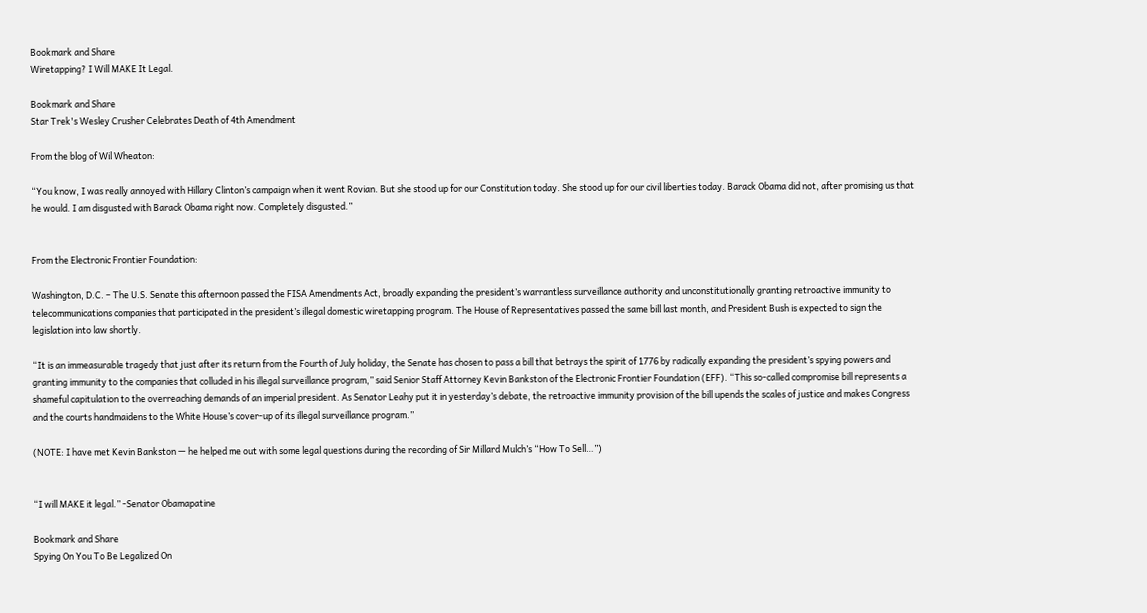Bookmark and Share
Wiretapping? I Will MAKE It Legal.

Bookmark and Share
Star Trek's Wesley Crusher Celebrates Death of 4th Amendment

From the blog of Wil Wheaton:

“You know, I was really annoyed with Hillary Clinton’s campaign when it went Rovian. But she stood up for our Constitution today. She stood up for our civil liberties today. Barack Obama did not, after promising us that he would. I am disgusted with Barack Obama right now. Completely disgusted.”


From the Electronic Frontier Foundation:

Washington, D.C. – The U.S. Senate this afternoon passed the FISA Amendments Act, broadly expanding the president’s warrantless surveillance authority and unconstitutionally granting retroactive immunity to telecommunications companies that participated in the president’s illegal domestic wiretapping program. The House of Representatives passed the same bill last month, and President Bush is expected to sign the legislation into law shortly.

“It is an immeasurable tragedy that just after its return from the Fourth of July holiday, the Senate has chosen to pass a bill that betrays the spirit of 1776 by radically expanding the president’s spying powers and granting immunity to the companies that colluded in his illegal surveillance program,” said Senior Staff Attorney Kevin Bankston of the Electronic Frontier Foundation (EFF). “This so-called compromise bill represents a shameful capitulation to the overreaching demands of an imperial president. As Senator Leahy put it in yesterday’s debate, the retroactive immunity provision of the bill upends the scales of justice and makes Congress and the courts handmaidens to the White House’s cover-up of its illegal surveillance program.”

(NOTE: I have met Kevin Bankston — he helped me out with some legal questions during the recording of Sir Millard Mulch’s “How To Sell…”)


“I will MAKE it legal.” -Senator Obamapatine

Bookmark and Share
Spying On You To Be Legalized On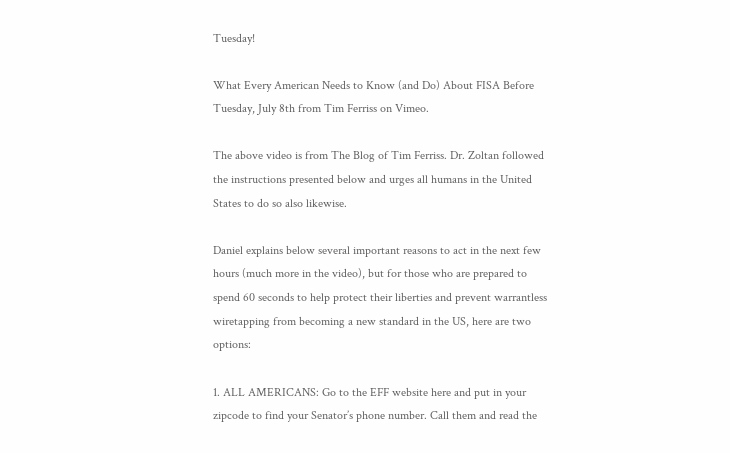Tuesday!

What Every American Needs to Know (and Do) About FISA Before Tuesday, July 8th from Tim Ferriss on Vimeo.

The above video is from The Blog of Tim Ferriss. Dr. Zoltan followed the instructions presented below and urges all humans in the United States to do so also likewise.

Daniel explains below several important reasons to act in the next few hours (much more in the video), but for those who are prepared to spend 60 seconds to help protect their liberties and prevent warrantless wiretapping from becoming a new standard in the US, here are two options:

1. ALL AMERICANS: Go to the EFF website here and put in your zipcode to find your Senator’s phone number. Call them and read the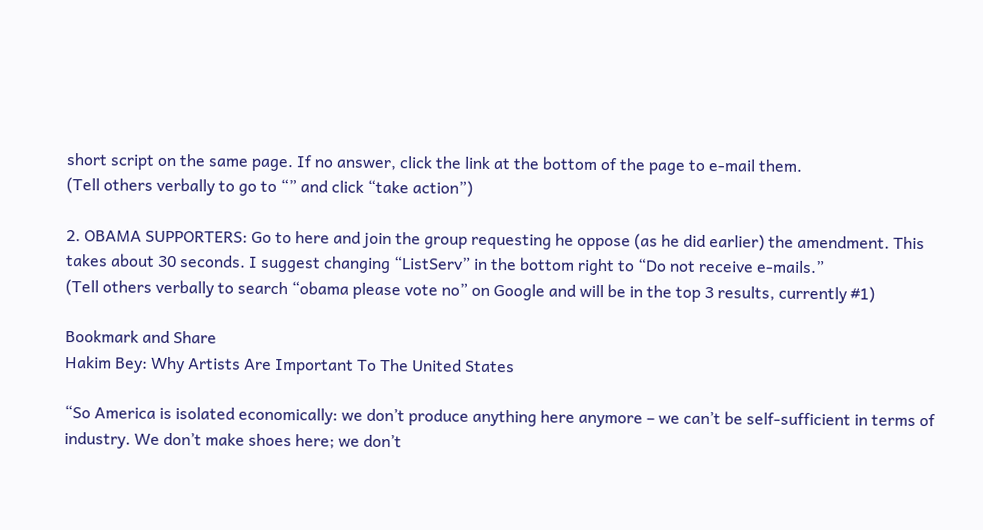short script on the same page. If no answer, click the link at the bottom of the page to e-mail them.
(Tell others verbally to go to “” and click “take action”)

2. OBAMA SUPPORTERS: Go to here and join the group requesting he oppose (as he did earlier) the amendment. This takes about 30 seconds. I suggest changing “ListServ” in the bottom right to “Do not receive e-mails.”
(Tell others verbally to search “obama please vote no” on Google and will be in the top 3 results, currently #1)

Bookmark and Share
Hakim Bey: Why Artists Are Important To The United States

“So America is isolated economically: we don’t produce anything here anymore – we can’t be self-sufficient in terms of industry. We don’t make shoes here; we don’t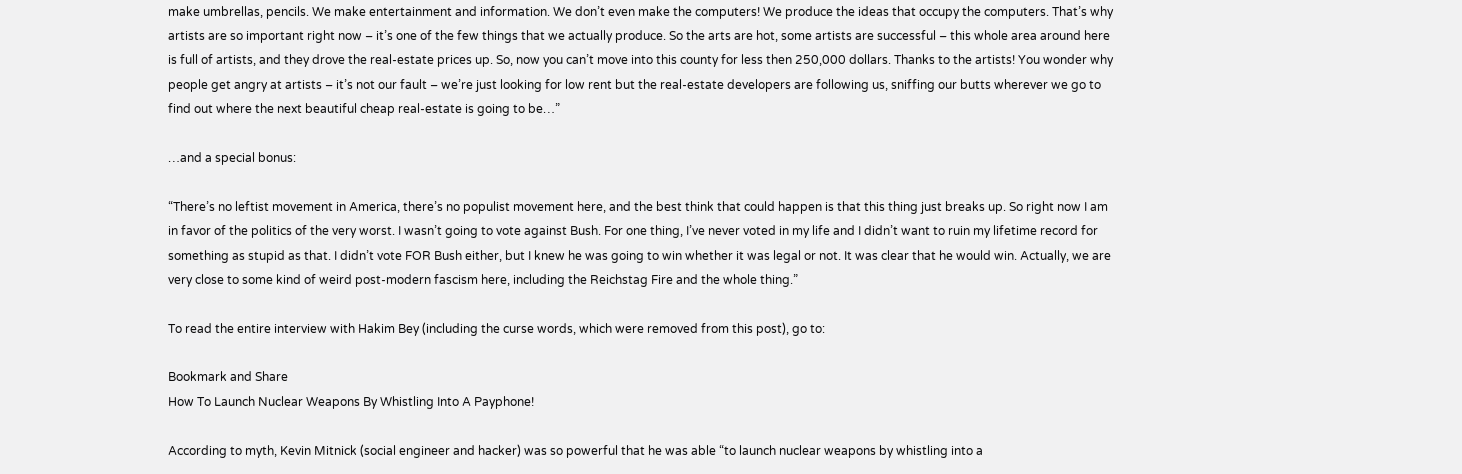make umbrellas, pencils. We make entertainment and information. We don’t even make the computers! We produce the ideas that occupy the computers. That’s why artists are so important right now – it’s one of the few things that we actually produce. So the arts are hot, some artists are successful – this whole area around here is full of artists, and they drove the real-estate prices up. So, now you can’t move into this county for less then 250,000 dollars. Thanks to the artists! You wonder why people get angry at artists – it’s not our fault – we’re just looking for low rent but the real-estate developers are following us, sniffing our butts wherever we go to find out where the next beautiful cheap real-estate is going to be…”

…and a special bonus:

“There’s no leftist movement in America, there’s no populist movement here, and the best think that could happen is that this thing just breaks up. So right now I am in favor of the politics of the very worst. I wasn’t going to vote against Bush. For one thing, I’ve never voted in my life and I didn’t want to ruin my lifetime record for something as stupid as that. I didn’t vote FOR Bush either, but I knew he was going to win whether it was legal or not. It was clear that he would win. Actually, we are very close to some kind of weird post-modern fascism here, including the Reichstag Fire and the whole thing.”

To read the entire interview with Hakim Bey (including the curse words, which were removed from this post), go to:

Bookmark and Share
How To Launch Nuclear Weapons By Whistling Into A Payphone!

According to myth, Kevin Mitnick (social engineer and hacker) was so powerful that he was able “to launch nuclear weapons by whistling into a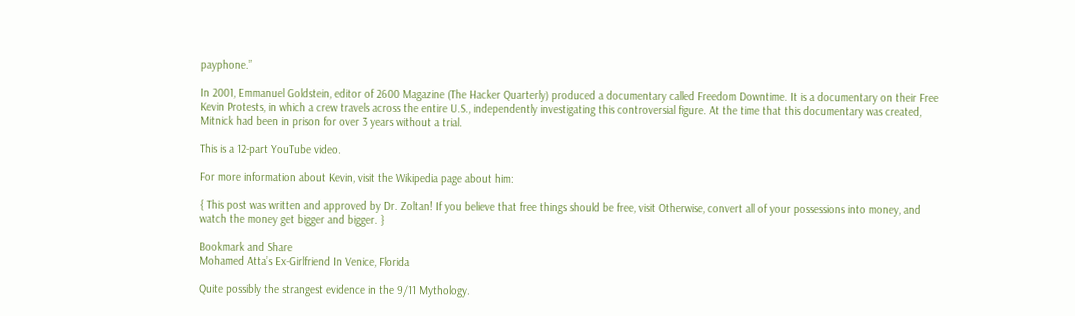payphone.”

In 2001, Emmanuel Goldstein, editor of 2600 Magazine (The Hacker Quarterly) produced a documentary called Freedom Downtime. It is a documentary on their Free Kevin Protests, in which a crew travels across the entire U.S., independently investigating this controversial figure. At the time that this documentary was created, Mitnick had been in prison for over 3 years without a trial.

This is a 12-part YouTube video.

For more information about Kevin, visit the Wikipedia page about him:

{ This post was written and approved by Dr. Zoltan! If you believe that free things should be free, visit Otherwise, convert all of your possessions into money, and watch the money get bigger and bigger. }

Bookmark and Share
Mohamed Atta’s Ex-Girlfriend In Venice, Florida

Quite possibly the strangest evidence in the 9/11 Mythology.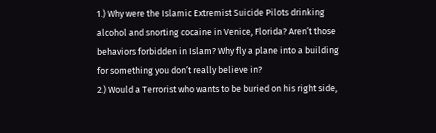1.) Why were the Islamic Extremist Suicide Pilots drinking alcohol and snorting cocaine in Venice, Florida? Aren’t those behaviors forbidden in Islam? Why fly a plane into a building for something you don’t really believe in?
2.) Would a Terrorist who wants to be buried on his right side,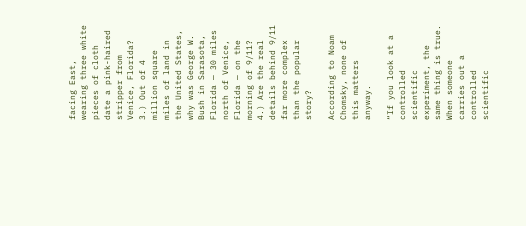facing East, wearing three white pieces of cloth date a pink-haired stripper from Venice, Florida?
3.) Out of 4 million square miles of land in the United States, why was George W. Bush in Sarasota, Florida — 30 miles north of Venice, Florida — on the morning of 9/11?
4.) Are the real details behind 9/11 far more complex than the popular story?

According to Noam Chomsky, none of this matters anyway.

“If you look at a controlled scientific experiment, the same thing is true. When someone carries out a controlled scientific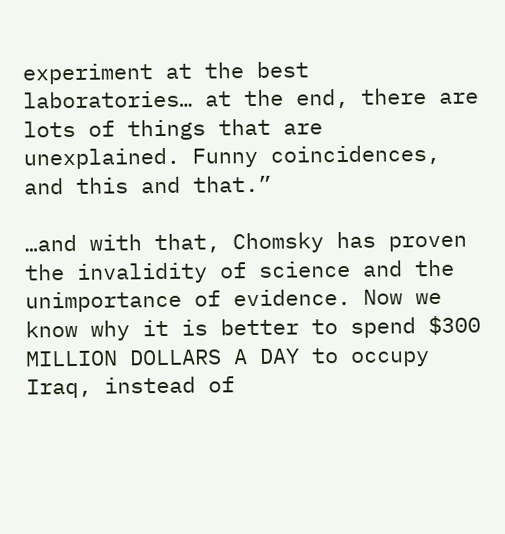experiment at the best laboratories… at the end, there are lots of things that are unexplained. Funny coincidences, and this and that.”

…and with that, Chomsky has proven the invalidity of science and the unimportance of evidence. Now we know why it is better to spend $300 MILLION DOLLARS A DAY to occupy Iraq, instead of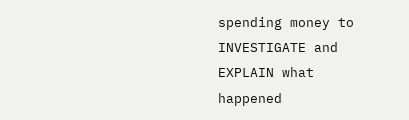spending money to INVESTIGATE and EXPLAIN what happened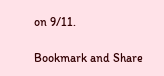on 9/11.

Bookmark and Share